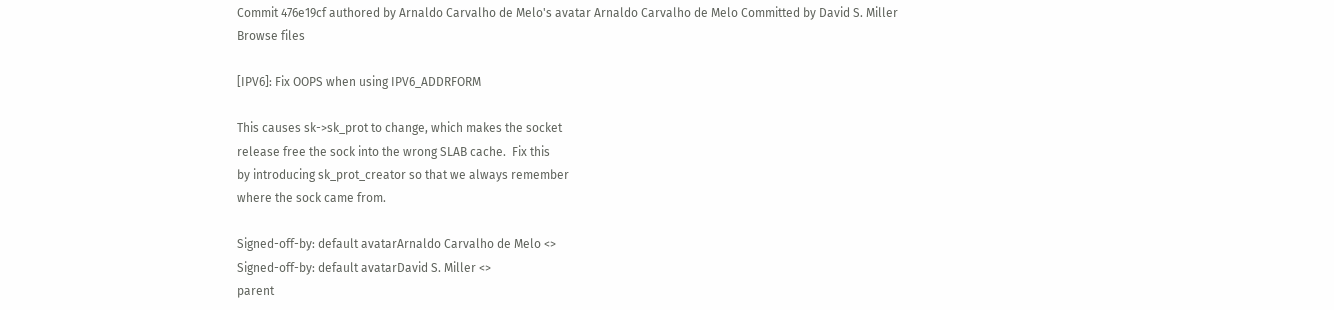Commit 476e19cf authored by Arnaldo Carvalho de Melo's avatar Arnaldo Carvalho de Melo Committed by David S. Miller
Browse files

[IPV6]: Fix OOPS when using IPV6_ADDRFORM

This causes sk->sk_prot to change, which makes the socket
release free the sock into the wrong SLAB cache.  Fix this
by introducing sk_prot_creator so that we always remember
where the sock came from.

Signed-off-by: default avatarArnaldo Carvalho de Melo <>
Signed-off-by: default avatarDavid S. Miller <>
parent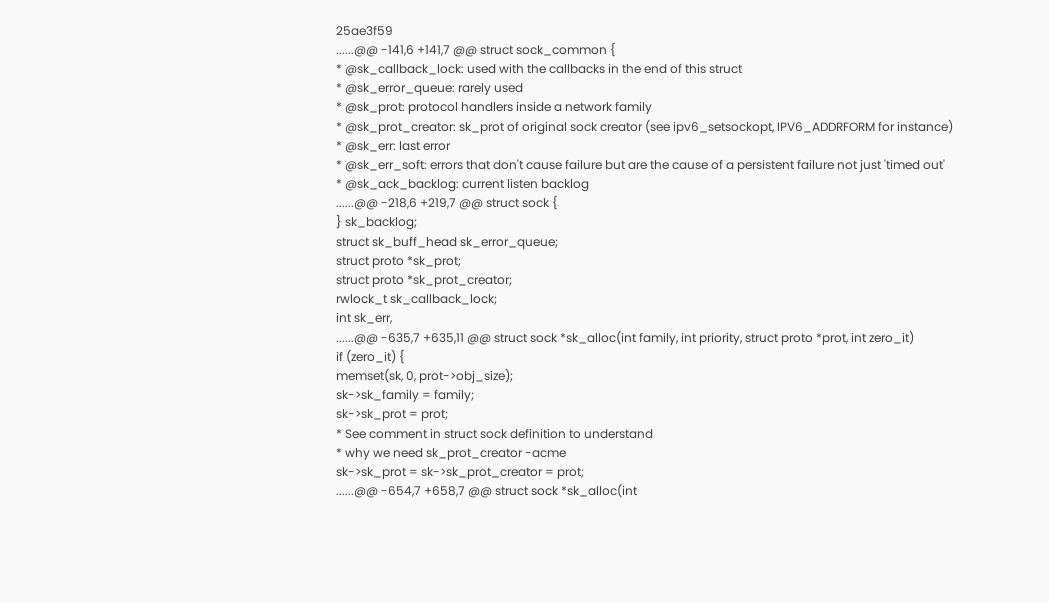25ae3f59
......@@ -141,6 +141,7 @@ struct sock_common {
* @sk_callback_lock: used with the callbacks in the end of this struct
* @sk_error_queue: rarely used
* @sk_prot: protocol handlers inside a network family
* @sk_prot_creator: sk_prot of original sock creator (see ipv6_setsockopt, IPV6_ADDRFORM for instance)
* @sk_err: last error
* @sk_err_soft: errors that don't cause failure but are the cause of a persistent failure not just 'timed out'
* @sk_ack_backlog: current listen backlog
......@@ -218,6 +219,7 @@ struct sock {
} sk_backlog;
struct sk_buff_head sk_error_queue;
struct proto *sk_prot;
struct proto *sk_prot_creator;
rwlock_t sk_callback_lock;
int sk_err,
......@@ -635,7 +635,11 @@ struct sock *sk_alloc(int family, int priority, struct proto *prot, int zero_it)
if (zero_it) {
memset(sk, 0, prot->obj_size);
sk->sk_family = family;
sk->sk_prot = prot;
* See comment in struct sock definition to understand
* why we need sk_prot_creator -acme
sk->sk_prot = sk->sk_prot_creator = prot;
......@@ -654,7 +658,7 @@ struct sock *sk_alloc(int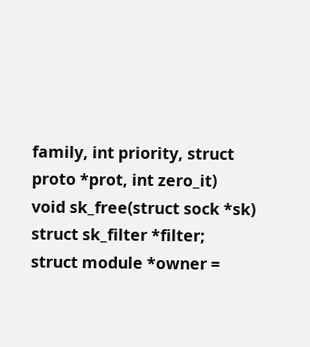family, int priority, struct proto *prot, int zero_it)
void sk_free(struct sock *sk)
struct sk_filter *filter;
struct module *owner =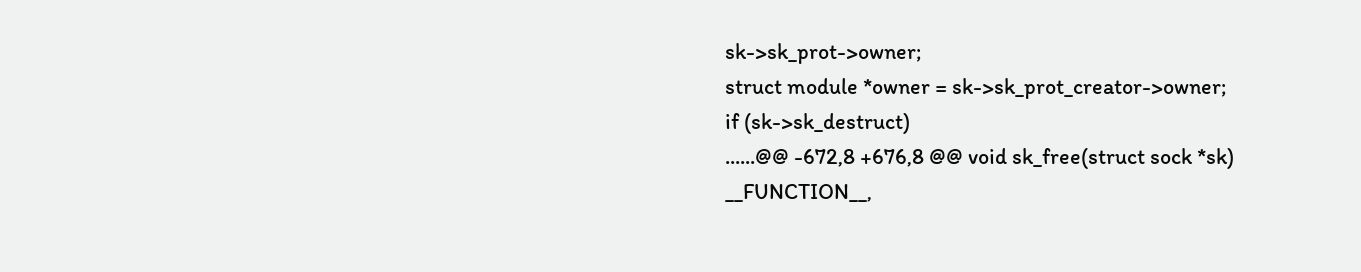sk->sk_prot->owner;
struct module *owner = sk->sk_prot_creator->owner;
if (sk->sk_destruct)
......@@ -672,8 +676,8 @@ void sk_free(struct sock *sk)
__FUNCTION__,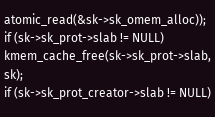atomic_read(&sk->sk_omem_alloc));
if (sk->sk_prot->slab != NULL)
kmem_cache_free(sk->sk_prot->slab, sk);
if (sk->sk_prot_creator->slab != NULL)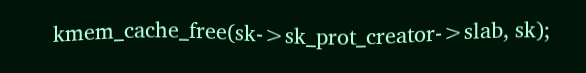kmem_cache_free(sk->sk_prot_creator->slab, sk);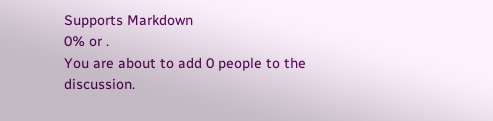Supports Markdown
0% or .
You are about to add 0 people to the discussion.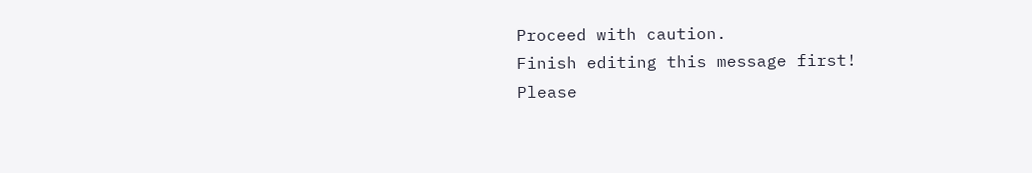Proceed with caution.
Finish editing this message first!
Please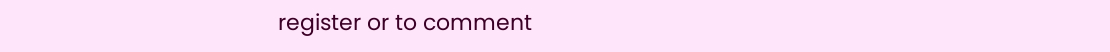register or to comment